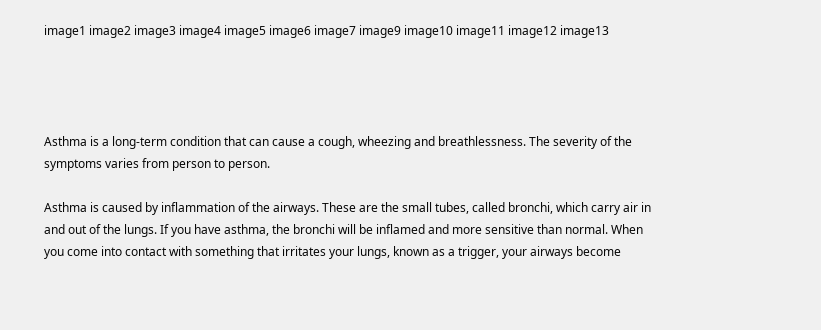image1 image2 image3 image4 image5 image6 image7 image9 image10 image11 image12 image13




Asthma is a long-term condition that can cause a cough, wheezing and breathlessness. The severity of the symptoms varies from person to person.

Asthma is caused by inflammation of the airways. These are the small tubes, called bronchi, which carry air in and out of the lungs. If you have asthma, the bronchi will be inflamed and more sensitive than normal. When you come into contact with something that irritates your lungs, known as a trigger, your airways become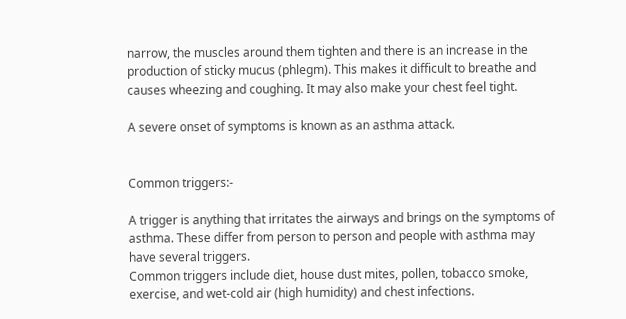narrow, the muscles around them tighten and there is an increase in the production of sticky mucus (phlegm). This makes it difficult to breathe and causes wheezing and coughing. It may also make your chest feel tight.

A severe onset of symptoms is known as an asthma attack.


Common triggers:-

A trigger is anything that irritates the airways and brings on the symptoms of asthma. These differ from person to person and people with asthma may have several triggers.
Common triggers include diet, house dust mites, pollen, tobacco smoke, exercise, and wet-cold air (high humidity) and chest infections.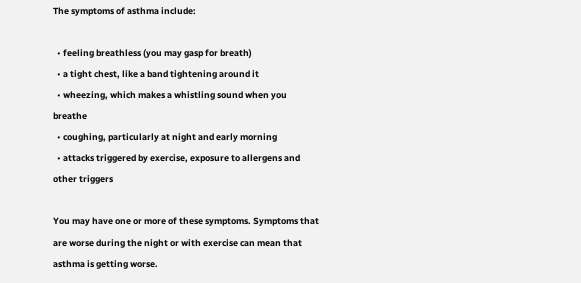The symptoms of asthma include:

  • feeling breathless (you may gasp for breath)
  • a tight chest, like a band tightening around it
  • wheezing, which makes a whistling sound when you breathe
  • coughing, particularly at night and early morning
  • attacks triggered by exercise, exposure to allergens and other triggers

You may have one or more of these symptoms. Symptoms that are worse during the night or with exercise can mean that asthma is getting worse.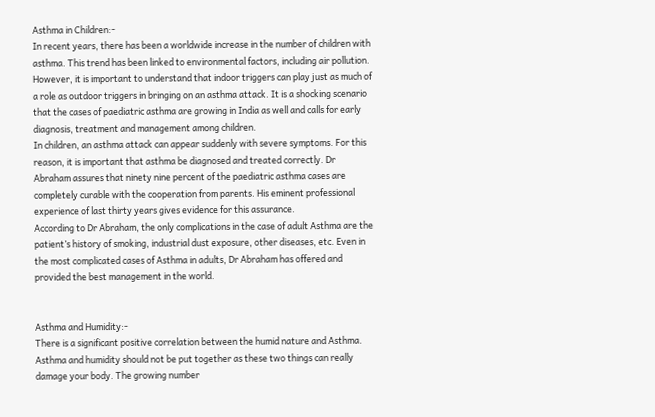Asthma in Children:-
In recent years, there has been a worldwide increase in the number of children with asthma. This trend has been linked to environmental factors, including air pollution. However, it is important to understand that indoor triggers can play just as much of a role as outdoor triggers in bringing on an asthma attack. It is a shocking scenario that the cases of paediatric asthma are growing in India as well and calls for early diagnosis, treatment and management among children.
In children, an asthma attack can appear suddenly with severe symptoms. For this reason, it is important that asthma be diagnosed and treated correctly. Dr Abraham assures that ninety nine percent of the paediatric asthma cases are completely curable with the cooperation from parents. His eminent professional experience of last thirty years gives evidence for this assurance.
According to Dr Abraham, the only complications in the case of adult Asthma are the patient’s history of smoking, industrial dust exposure, other diseases, etc. Even in the most complicated cases of Asthma in adults, Dr Abraham has offered and provided the best management in the world.


Asthma and Humidity:-
There is a significant positive correlation between the humid nature and Asthma. Asthma and humidity should not be put together as these two things can really damage your body. The growing number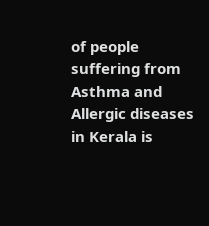of people suffering from Asthma and Allergic diseases in Kerala is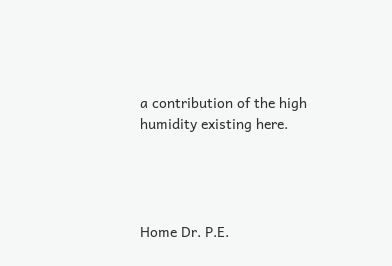a contribution of the high humidity existing here.




Home Dr. P.E.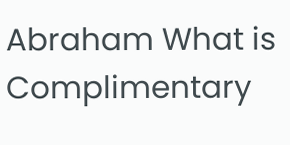Abraham What is Complimentary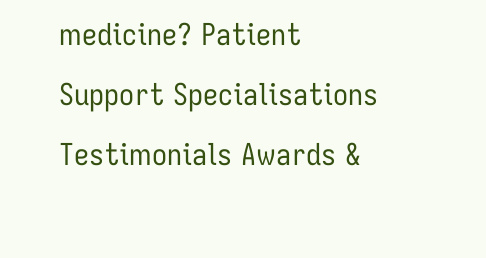medicine? Patient Support Specialisations Testimonials Awards &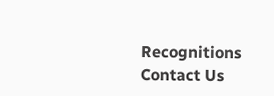Recognitions Contact Us